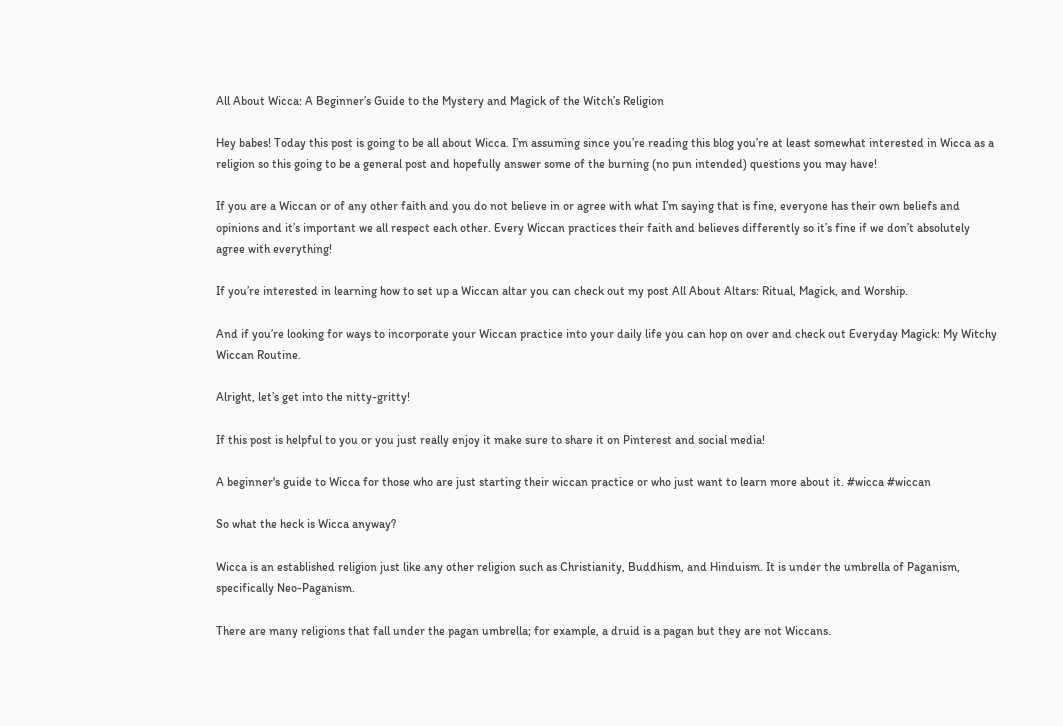All About Wicca: A Beginner’s Guide to the Mystery and Magick of the Witch’s Religion

Hey babes! Today this post is going to be all about Wicca. I’m assuming since you’re reading this blog you’re at least somewhat interested in Wicca as a religion so this going to be a general post and hopefully answer some of the burning (no pun intended) questions you may have!

If you are a Wiccan or of any other faith and you do not believe in or agree with what I’m saying that is fine, everyone has their own beliefs and opinions and it’s important we all respect each other. Every Wiccan practices their faith and believes differently so it’s fine if we don’t absolutely agree with everything!

If you’re interested in learning how to set up a Wiccan altar you can check out my post All About Altars: Ritual, Magick, and Worship.

And if you’re looking for ways to incorporate your Wiccan practice into your daily life you can hop on over and check out Everyday Magick: My Witchy Wiccan Routine.

Alright, let’s get into the nitty-gritty!

If this post is helpful to you or you just really enjoy it make sure to share it on Pinterest and social media!

A beginner's guide to Wicca for those who are just starting their wiccan practice or who just want to learn more about it. #wicca #wiccan

So what the heck is Wicca anyway?

Wicca is an established religion just like any other religion such as Christianity, Buddhism, and Hinduism. It is under the umbrella of Paganism, specifically Neo-Paganism.

There are many religions that fall under the pagan umbrella; for example, a druid is a pagan but they are not Wiccans.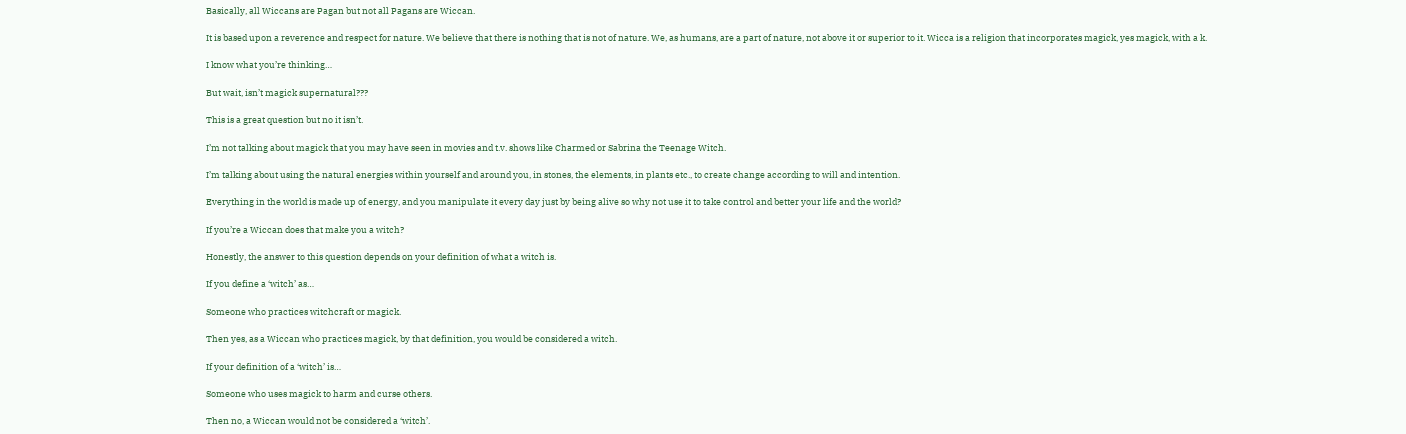Basically, all Wiccans are Pagan but not all Pagans are Wiccan.

It is based upon a reverence and respect for nature. We believe that there is nothing that is not of nature. We, as humans, are a part of nature, not above it or superior to it. Wicca is a religion that incorporates magick, yes magick, with a k.

I know what you’re thinking…

But wait, isn’t magick supernatural???

This is a great question but no it isn’t.

I’m not talking about magick that you may have seen in movies and t.v. shows like Charmed or Sabrina the Teenage Witch.

I’m talking about using the natural energies within yourself and around you, in stones, the elements, in plants etc., to create change according to will and intention.

Everything in the world is made up of energy, and you manipulate it every day just by being alive so why not use it to take control and better your life and the world?

If you’re a Wiccan does that make you a witch?

Honestly, the answer to this question depends on your definition of what a witch is.

If you define a ‘witch’ as…

Someone who practices witchcraft or magick.

Then yes, as a Wiccan who practices magick, by that definition, you would be considered a witch.

If your definition of a ‘witch’ is…

Someone who uses magick to harm and curse others.

Then no, a Wiccan would not be considered a ‘witch’.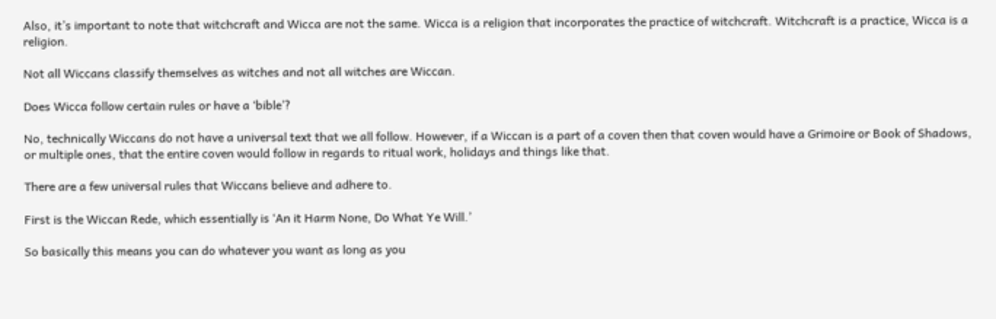Also, it’s important to note that witchcraft and Wicca are not the same. Wicca is a religion that incorporates the practice of witchcraft. Witchcraft is a practice, Wicca is a religion.

Not all Wiccans classify themselves as witches and not all witches are Wiccan.

Does Wicca follow certain rules or have a ‘bible’?

No, technically Wiccans do not have a universal text that we all follow. However, if a Wiccan is a part of a coven then that coven would have a Grimoire or Book of Shadows, or multiple ones, that the entire coven would follow in regards to ritual work, holidays and things like that.

There are a few universal rules that Wiccans believe and adhere to.

First is the Wiccan Rede, which essentially is ‘An it Harm None, Do What Ye Will.’

So basically this means you can do whatever you want as long as you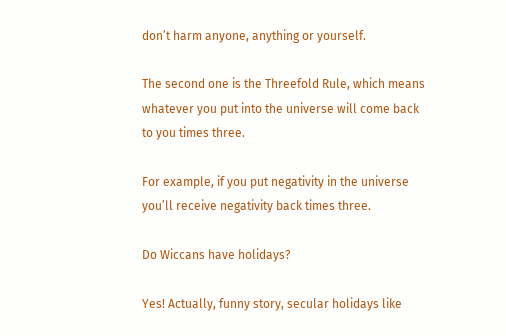don’t harm anyone, anything or yourself.

The second one is the Threefold Rule, which means whatever you put into the universe will come back to you times three.

For example, if you put negativity in the universe you’ll receive negativity back times three.

Do Wiccans have holidays?

Yes! Actually, funny story, secular holidays like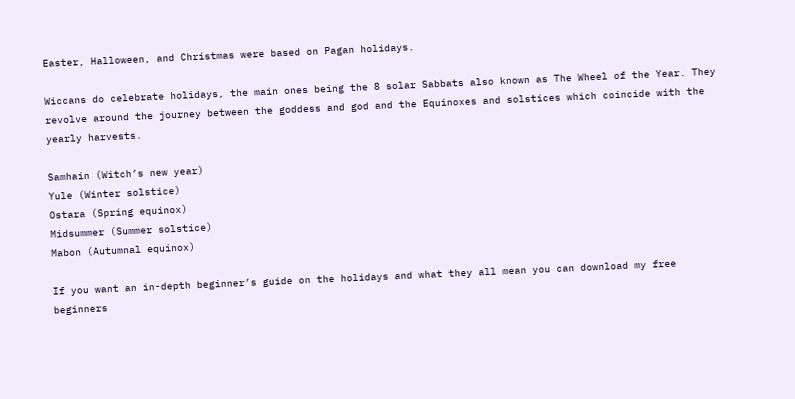Easter, Halloween, and Christmas were based on Pagan holidays.

Wiccans do celebrate holidays, the main ones being the 8 solar Sabbats also known as The Wheel of the Year. They revolve around the journey between the goddess and god and the Equinoxes and solstices which coincide with the yearly harvests.

Samhain (Witch’s new year)
Yule (Winter solstice)
Ostara (Spring equinox)
Midsummer (Summer solstice)
Mabon (Autumnal equinox)

If you want an in-depth beginner’s guide on the holidays and what they all mean you can download my free beginners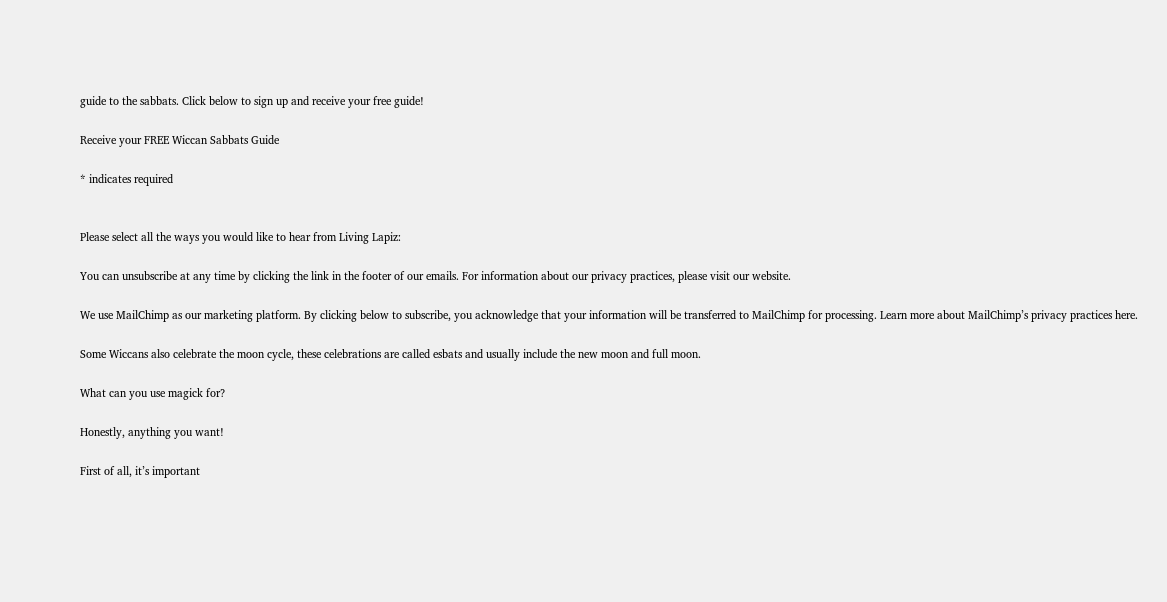guide to the sabbats. Click below to sign up and receive your free guide!

Receive your FREE Wiccan Sabbats Guide

* indicates required


Please select all the ways you would like to hear from Living Lapiz:

You can unsubscribe at any time by clicking the link in the footer of our emails. For information about our privacy practices, please visit our website.

We use MailChimp as our marketing platform. By clicking below to subscribe, you acknowledge that your information will be transferred to MailChimp for processing. Learn more about MailChimp’s privacy practices here.

Some Wiccans also celebrate the moon cycle, these celebrations are called esbats and usually include the new moon and full moon.

What can you use magick for?

Honestly, anything you want!

First of all, it’s important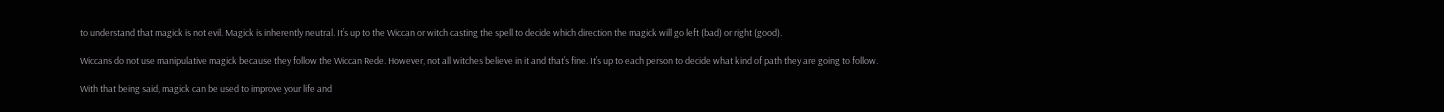to understand that magick is not evil. Magick is inherently neutral. It’s up to the Wiccan or witch casting the spell to decide which direction the magick will go left (bad) or right (good).

Wiccans do not use manipulative magick because they follow the Wiccan Rede. However, not all witches believe in it and that’s fine. It’s up to each person to decide what kind of path they are going to follow.

With that being said, magick can be used to improve your life and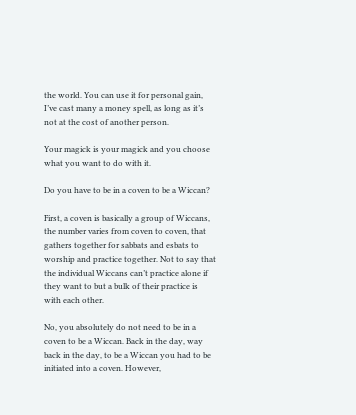the world. You can use it for personal gain, I’ve cast many a money spell, as long as it’s not at the cost of another person.

Your magick is your magick and you choose what you want to do with it.

Do you have to be in a coven to be a Wiccan?

First, a coven is basically a group of Wiccans, the number varies from coven to coven, that gathers together for sabbats and esbats to worship and practice together. Not to say that the individual Wiccans can’t practice alone if they want to but a bulk of their practice is with each other.

No, you absolutely do not need to be in a coven to be a Wiccan. Back in the day, way back in the day, to be a Wiccan you had to be initiated into a coven. However,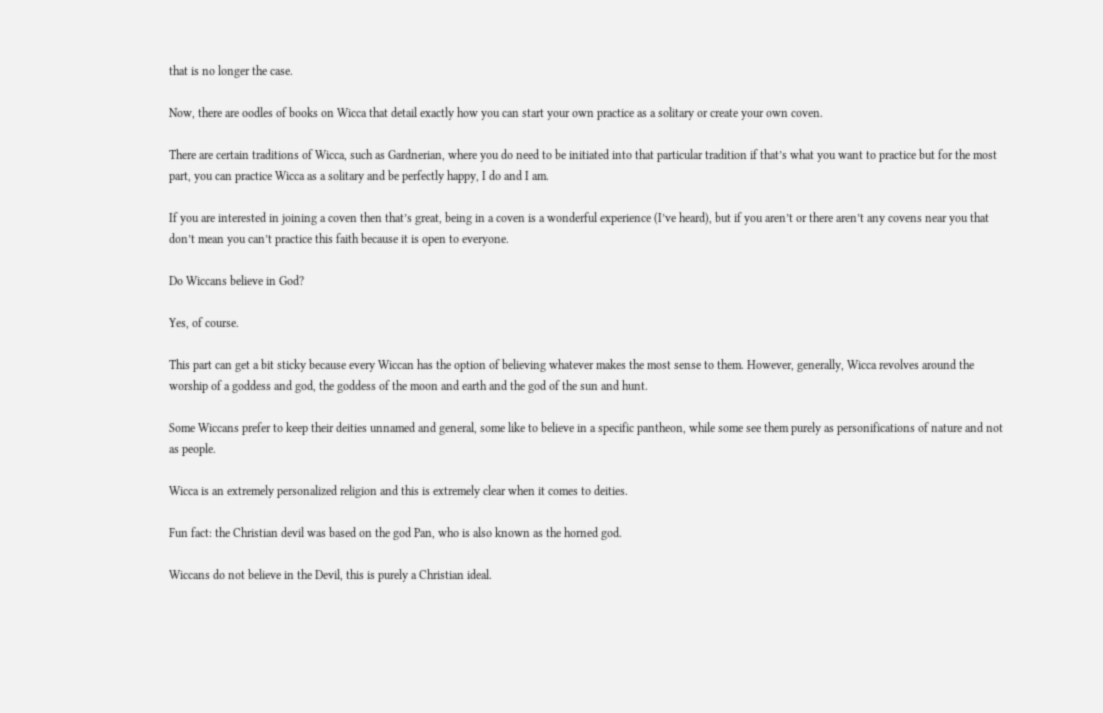that is no longer the case.

Now, there are oodles of books on Wicca that detail exactly how you can start your own practice as a solitary or create your own coven.

There are certain traditions of Wicca, such as Gardnerian, where you do need to be initiated into that particular tradition if that’s what you want to practice but for the most part, you can practice Wicca as a solitary and be perfectly happy, I do and I am.

If you are interested in joining a coven then that’s great, being in a coven is a wonderful experience (I’ve heard), but if you aren’t or there aren’t any covens near you that don’t mean you can’t practice this faith because it is open to everyone.

Do Wiccans believe in God?

Yes, of course.

This part can get a bit sticky because every Wiccan has the option of believing whatever makes the most sense to them. However, generally, Wicca revolves around the worship of a goddess and god, the goddess of the moon and earth and the god of the sun and hunt.

Some Wiccans prefer to keep their deities unnamed and general, some like to believe in a specific pantheon, while some see them purely as personifications of nature and not as people.

Wicca is an extremely personalized religion and this is extremely clear when it comes to deities.

Fun fact: the Christian devil was based on the god Pan, who is also known as the horned god.

Wiccans do not believe in the Devil, this is purely a Christian ideal.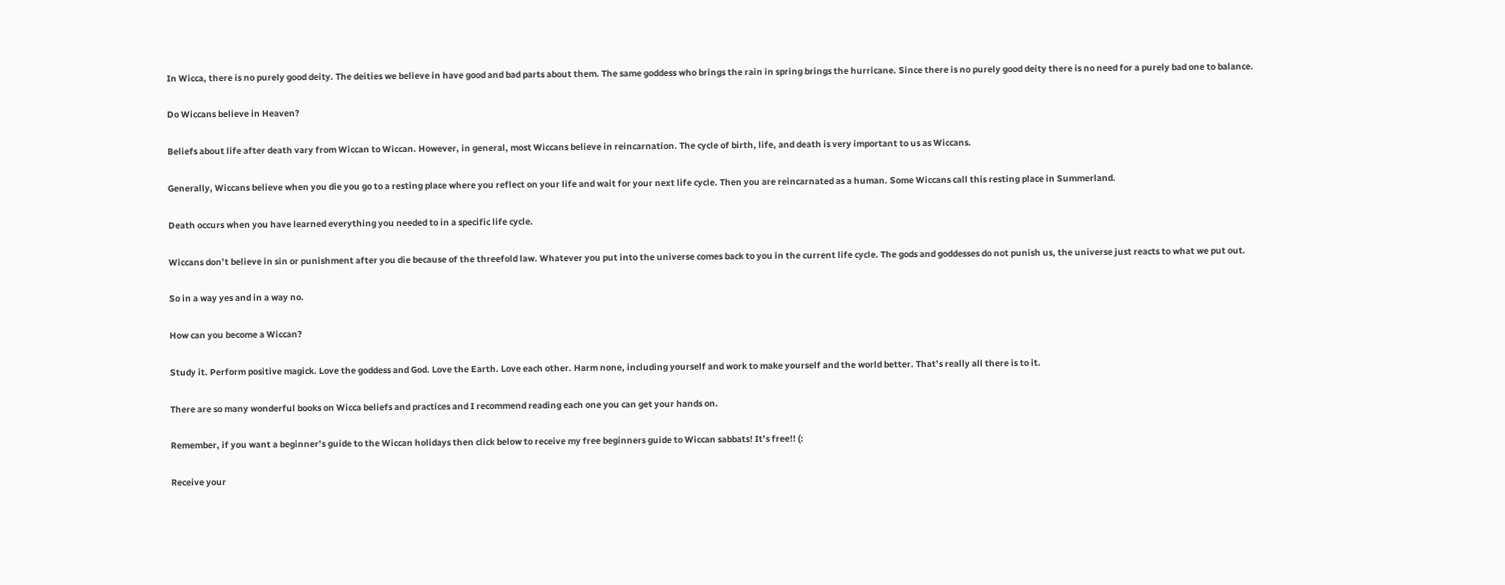In Wicca, there is no purely good deity. The deities we believe in have good and bad parts about them. The same goddess who brings the rain in spring brings the hurricane. Since there is no purely good deity there is no need for a purely bad one to balance.

Do Wiccans believe in Heaven?

Beliefs about life after death vary from Wiccan to Wiccan. However, in general, most Wiccans believe in reincarnation. The cycle of birth, life, and death is very important to us as Wiccans.

Generally, Wiccans believe when you die you go to a resting place where you reflect on your life and wait for your next life cycle. Then you are reincarnated as a human. Some Wiccans call this resting place in Summerland.

Death occurs when you have learned everything you needed to in a specific life cycle.

Wiccans don’t believe in sin or punishment after you die because of the threefold law. Whatever you put into the universe comes back to you in the current life cycle. The gods and goddesses do not punish us, the universe just reacts to what we put out.

So in a way yes and in a way no.

How can you become a Wiccan?

Study it. Perform positive magick. Love the goddess and God. Love the Earth. Love each other. Harm none, including yourself and work to make yourself and the world better. That’s really all there is to it.

There are so many wonderful books on Wicca beliefs and practices and I recommend reading each one you can get your hands on.

Remember, if you want a beginner’s guide to the Wiccan holidays then click below to receive my free beginners guide to Wiccan sabbats! It’s free!! (:

Receive your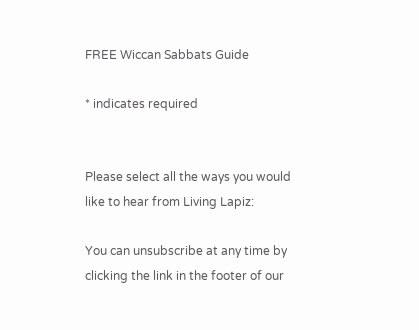FREE Wiccan Sabbats Guide

* indicates required


Please select all the ways you would like to hear from Living Lapiz:

You can unsubscribe at any time by clicking the link in the footer of our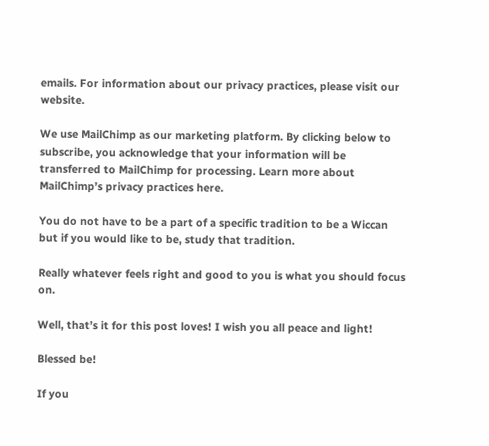emails. For information about our privacy practices, please visit our website.

We use MailChimp as our marketing platform. By clicking below to subscribe, you acknowledge that your information will be transferred to MailChimp for processing. Learn more about MailChimp’s privacy practices here.

You do not have to be a part of a specific tradition to be a Wiccan but if you would like to be, study that tradition.

Really whatever feels right and good to you is what you should focus on.

Well, that’s it for this post loves! I wish you all peace and light!

Blessed be!

If you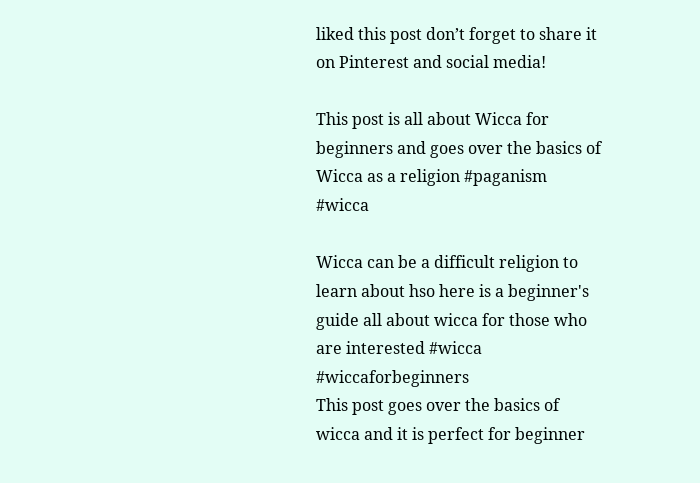liked this post don’t forget to share it on Pinterest and social media!

This post is all about Wicca for beginners and goes over the basics of Wicca as a religion #paganism #wicca

Wicca can be a difficult religion to learn about hso here is a beginner's guide all about wicca for those who are interested #wicca #wiccaforbeginners
This post goes over the basics of wicca and it is perfect for beginner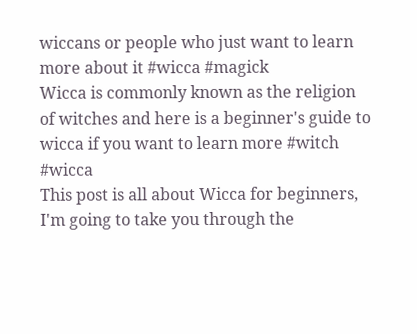wiccans or people who just want to learn more about it #wicca #magick
Wicca is commonly known as the religion of witches and here is a beginner's guide to wicca if you want to learn more #witch #wicca
This post is all about Wicca for beginners, I'm going to take you through the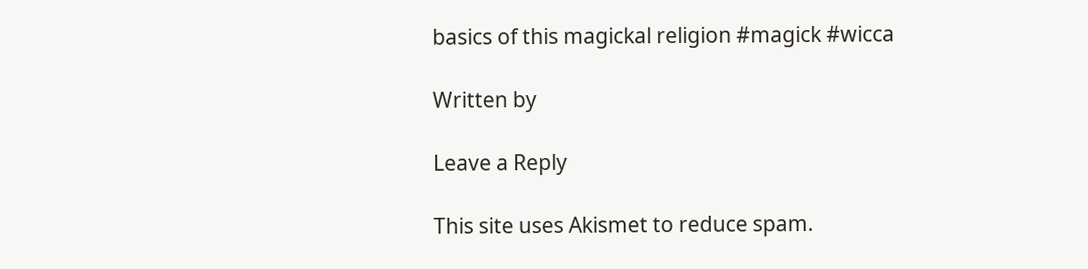basics of this magickal religion #magick #wicca

Written by

Leave a Reply

This site uses Akismet to reduce spam.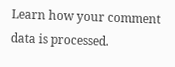Learn how your comment data is processed.